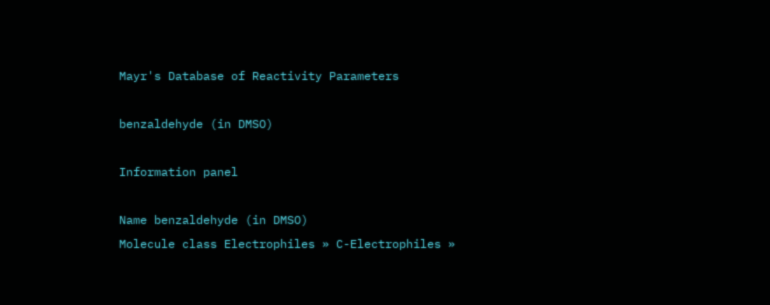Mayr's Database of Reactivity Parameters

benzaldehyde (in DMSO)

Information panel

Name benzaldehyde (in DMSO)
Molecule class Electrophiles » C-Electrophiles »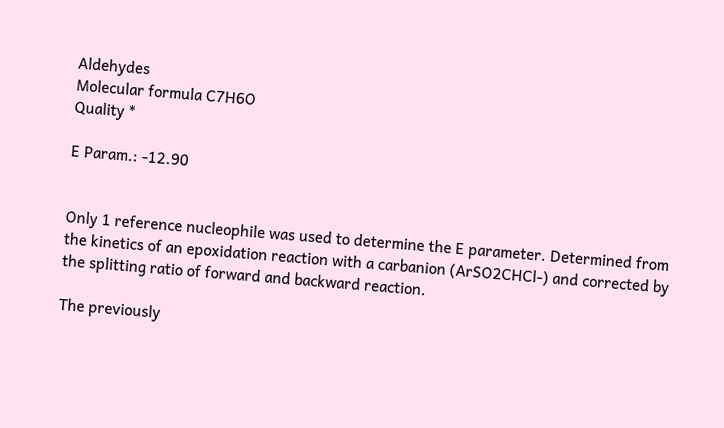Aldehydes
Molecular formula C7H6O
Quality *

E Param.: -12.90


Only 1 reference nucleophile was used to determine the E parameter. Determined from the kinetics of an epoxidation reaction with a carbanion (ArSO2CHCl-) and corrected by the splitting ratio of forward and backward reaction.

The previously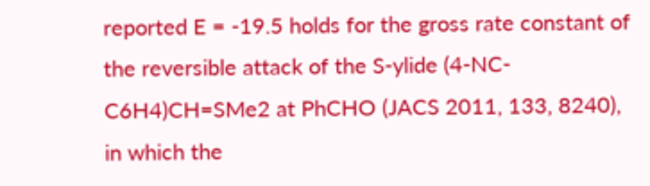reported E = -19.5 holds for the gross rate constant of the reversible attack of the S-ylide (4-NC-C6H4)CH=SMe2 at PhCHO (JACS 2011, 133, 8240), in which the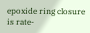epoxide ring closure is rate-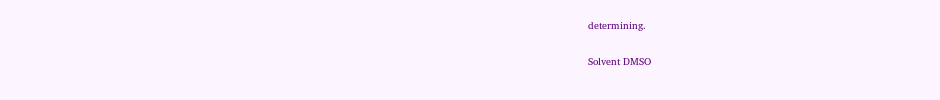determining.

Solvent DMSO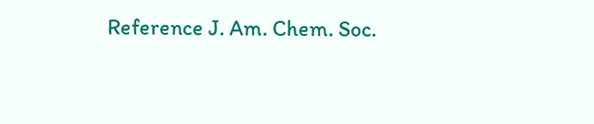Reference J. Am. Chem. Soc.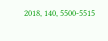2018, 140, 5500-5515